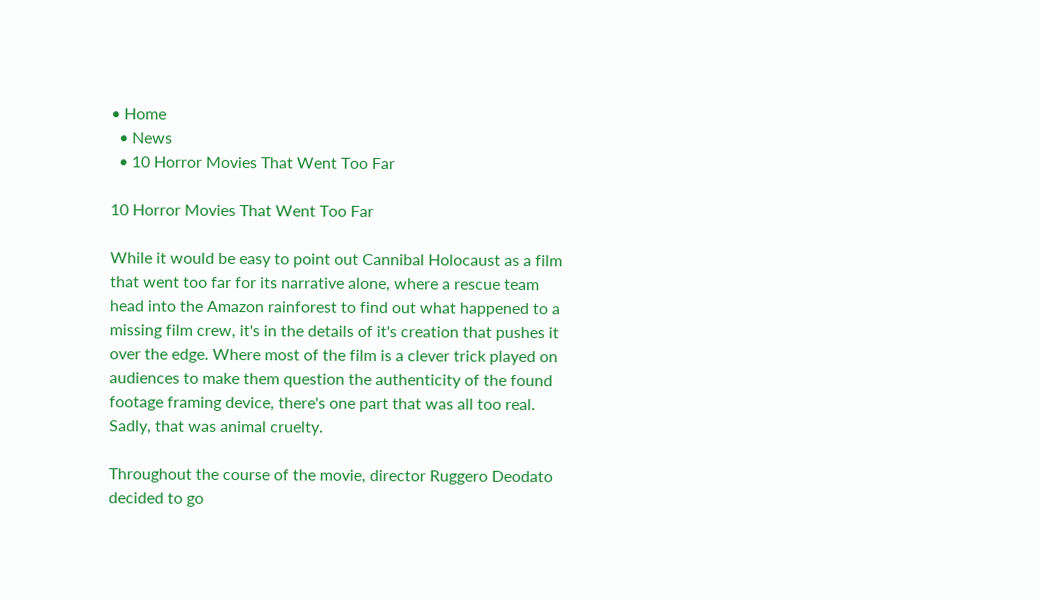• Home
  • News
  • 10 Horror Movies That Went Too Far

10 Horror Movies That Went Too Far

While it would be easy to point out Cannibal Holocaust as a film that went too far for its narrative alone, where a rescue team head into the Amazon rainforest to find out what happened to a missing film crew, it's in the details of it's creation that pushes it over the edge. Where most of the film is a clever trick played on audiences to make them question the authenticity of the found footage framing device, there's one part that was all too real. Sadly, that was animal cruelty.

Throughout the course of the movie, director Ruggero Deodato decided to go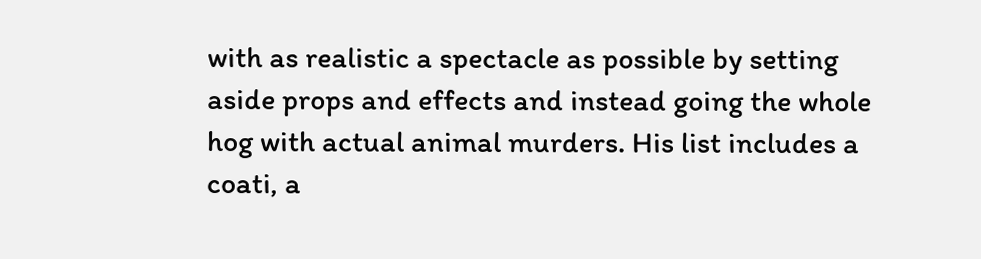with as realistic a spectacle as possible by setting aside props and effects and instead going the whole hog with actual animal murders. His list includes a coati, a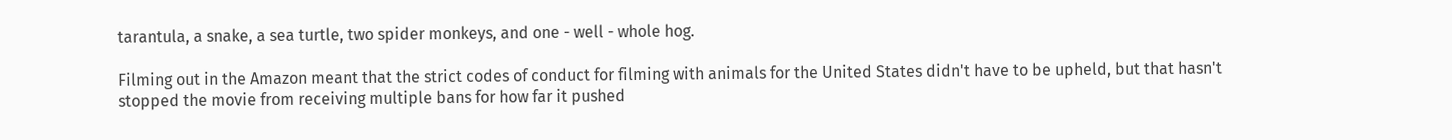tarantula, a snake, a sea turtle, two spider monkeys, and one - well - whole hog.

Filming out in the Amazon meant that the strict codes of conduct for filming with animals for the United States didn't have to be upheld, but that hasn't stopped the movie from receiving multiple bans for how far it pushed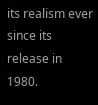its realism ever since its release in 1980.